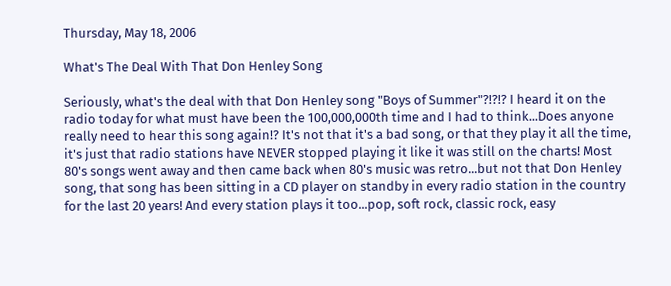Thursday, May 18, 2006

What's The Deal With That Don Henley Song

Seriously, what's the deal with that Don Henley song "Boys of Summer"?!?!? I heard it on the radio today for what must have been the 100,000,000th time and I had to think...Does anyone really need to hear this song again!? It's not that it's a bad song, or that they play it all the time, it's just that radio stations have NEVER stopped playing it like it was still on the charts! Most 80's songs went away and then came back when 80's music was retro...but not that Don Henley song, that song has been sitting in a CD player on standby in every radio station in the country for the last 20 years! And every station plays it too...pop, soft rock, classic rock, easy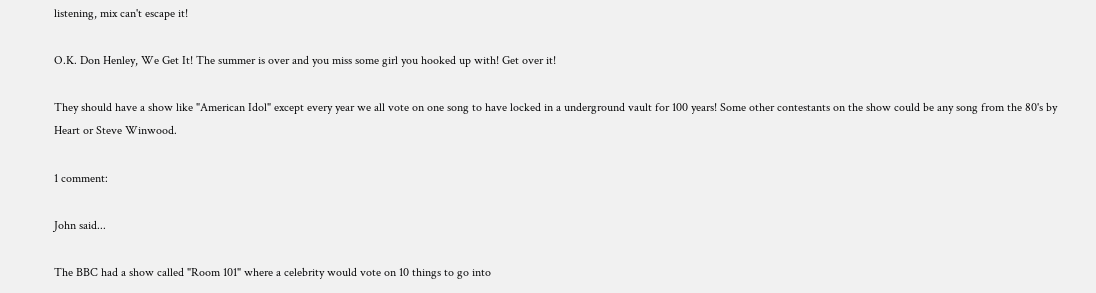listening, mix can't escape it!

O.K. Don Henley, We Get It! The summer is over and you miss some girl you hooked up with! Get over it!

They should have a show like "American Idol" except every year we all vote on one song to have locked in a underground vault for 100 years! Some other contestants on the show could be any song from the 80's by Heart or Steve Winwood.

1 comment:

John said...

The BBC had a show called "Room 101" where a celebrity would vote on 10 things to go into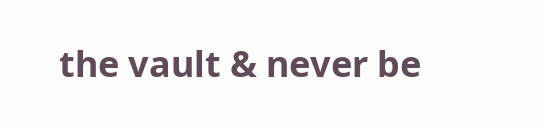the vault & never be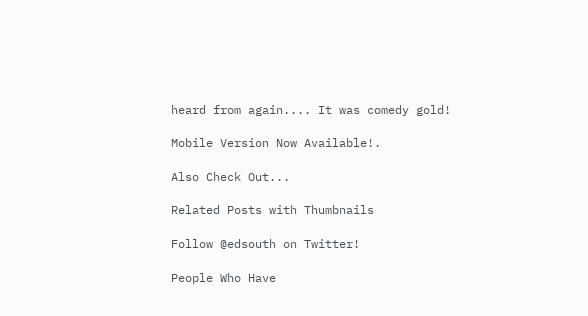heard from again.... It was comedy gold!

Mobile Version Now Available!.

Also Check Out...

Related Posts with Thumbnails

Follow @edsouth on Twitter!

People Who Have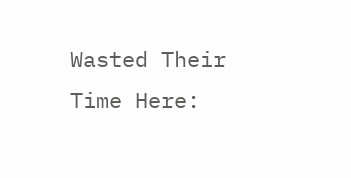Wasted Their Time Here: